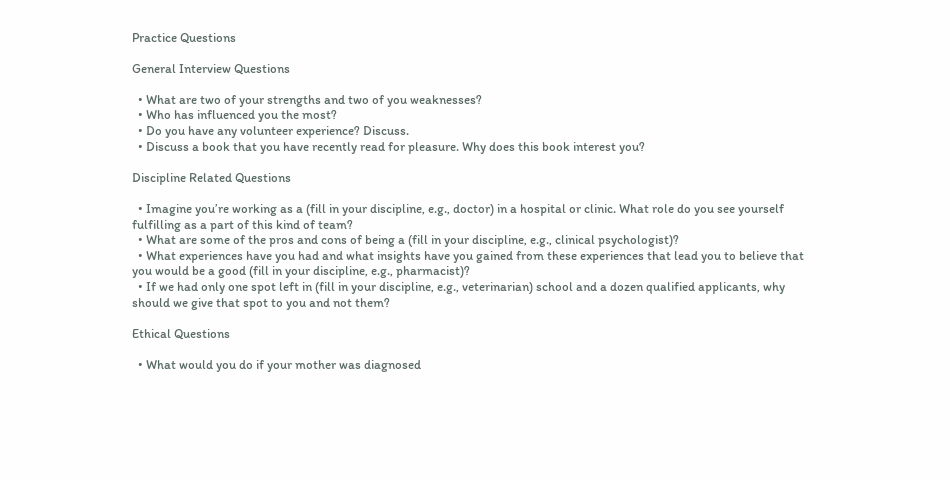Practice Questions

General Interview Questions

  • What are two of your strengths and two of you weaknesses?
  • Who has influenced you the most?
  • Do you have any volunteer experience? Discuss.
  • Discuss a book that you have recently read for pleasure. Why does this book interest you?

Discipline Related Questions

  • Imagine you’re working as a (fill in your discipline, e.g., doctor) in a hospital or clinic. What role do you see yourself fulfilling as a part of this kind of team?
  • What are some of the pros and cons of being a (fill in your discipline, e.g., clinical psychologist)?
  • What experiences have you had and what insights have you gained from these experiences that lead you to believe that you would be a good (fill in your discipline, e.g., pharmacist)?
  • If we had only one spot left in (fill in your discipline, e.g., veterinarian) school and a dozen qualified applicants, why should we give that spot to you and not them?

Ethical Questions

  • What would you do if your mother was diagnosed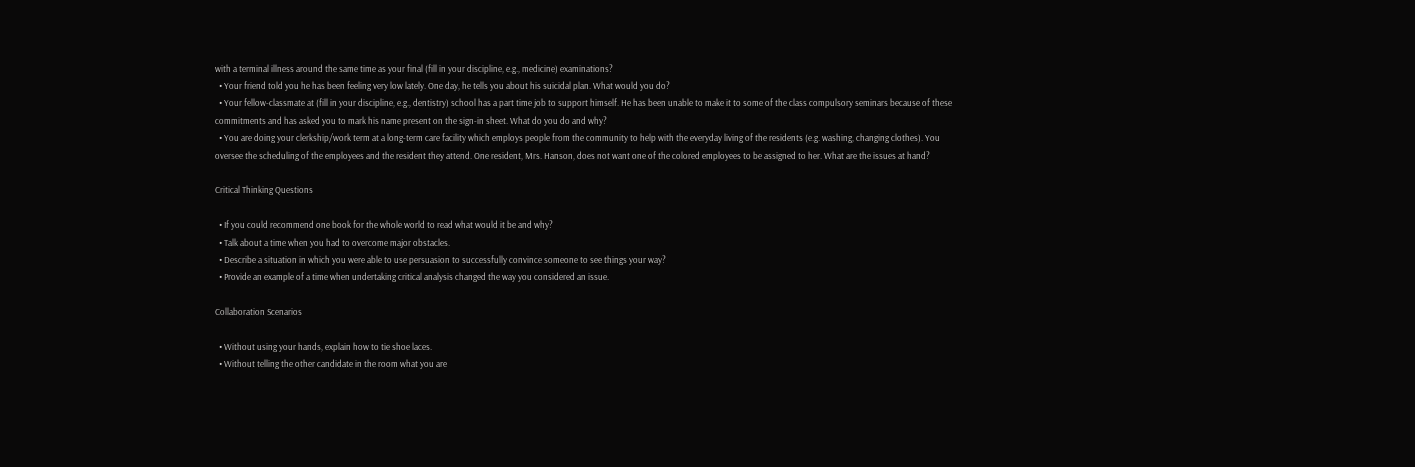with a terminal illness around the same time as your final (fill in your discipline, e.g., medicine) examinations?
  • Your friend told you he has been feeling very low lately. One day, he tells you about his suicidal plan. What would you do?
  • Your fellow-classmate at (fill in your discipline, e.g., dentistry) school has a part time job to support himself. He has been unable to make it to some of the class compulsory seminars because of these commitments and has asked you to mark his name present on the sign-in sheet. What do you do and why?
  • You are doing your clerkship/work term at a long-term care facility which employs people from the community to help with the everyday living of the residents (e.g. washing, changing clothes). You oversee the scheduling of the employees and the resident they attend. One resident, Mrs. Hanson, does not want one of the colored employees to be assigned to her. What are the issues at hand?

Critical Thinking Questions

  • If you could recommend one book for the whole world to read what would it be and why?
  • Talk about a time when you had to overcome major obstacles.
  • Describe a situation in which you were able to use persuasion to successfully convince someone to see things your way?
  • Provide an example of a time when undertaking critical analysis changed the way you considered an issue.

Collaboration Scenarios

  • Without using your hands, explain how to tie shoe laces.
  • Without telling the other candidate in the room what you are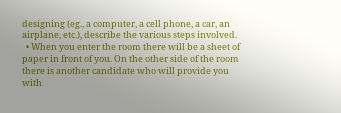designing (eg., a computer, a cell phone, a car, an airplane, etc.), describe the various steps involved.
  • When you enter the room there will be a sheet of paper in front of you. On the other side of the room there is another candidate who will provide you with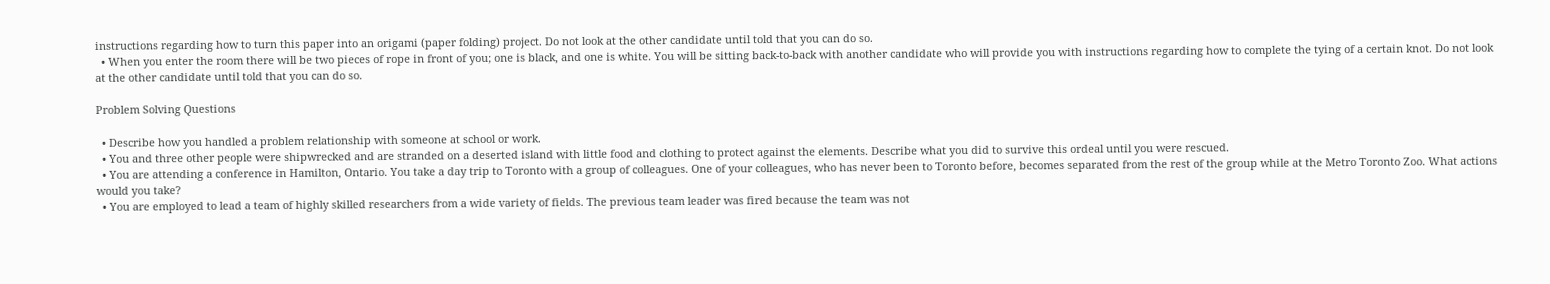instructions regarding how to turn this paper into an origami (paper folding) project. Do not look at the other candidate until told that you can do so.
  • When you enter the room there will be two pieces of rope in front of you; one is black, and one is white. You will be sitting back-to-back with another candidate who will provide you with instructions regarding how to complete the tying of a certain knot. Do not look at the other candidate until told that you can do so.

Problem Solving Questions

  • Describe how you handled a problem relationship with someone at school or work.
  • You and three other people were shipwrecked and are stranded on a deserted island with little food and clothing to protect against the elements. Describe what you did to survive this ordeal until you were rescued.
  • You are attending a conference in Hamilton, Ontario. You take a day trip to Toronto with a group of colleagues. One of your colleagues, who has never been to Toronto before, becomes separated from the rest of the group while at the Metro Toronto Zoo. What actions would you take?
  • You are employed to lead a team of highly skilled researchers from a wide variety of fields. The previous team leader was fired because the team was not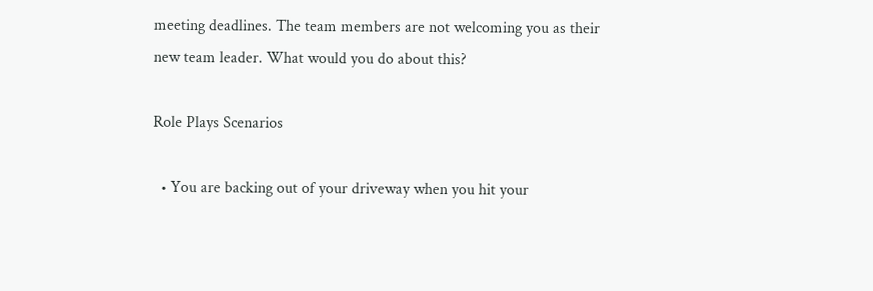meeting deadlines. The team members are not welcoming you as their new team leader. What would you do about this?

Role Plays Scenarios

  • You are backing out of your driveway when you hit your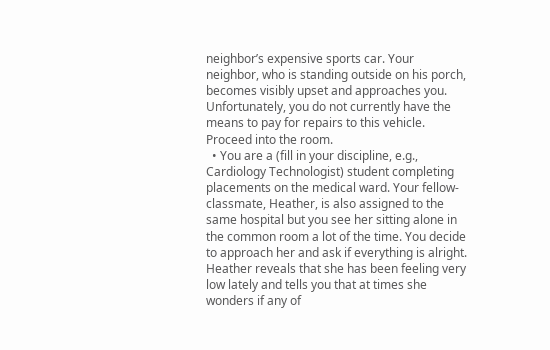neighbor’s expensive sports car. Your neighbor, who is standing outside on his porch, becomes visibly upset and approaches you. Unfortunately, you do not currently have the means to pay for repairs to this vehicle. Proceed into the room.
  • You are a (fill in your discipline, e.g., Cardiology Technologist) student completing placements on the medical ward. Your fellow-classmate, Heather, is also assigned to the same hospital but you see her sitting alone in the common room a lot of the time. You decide to approach her and ask if everything is alright. Heather reveals that she has been feeling very low lately and tells you that at times she wonders if any of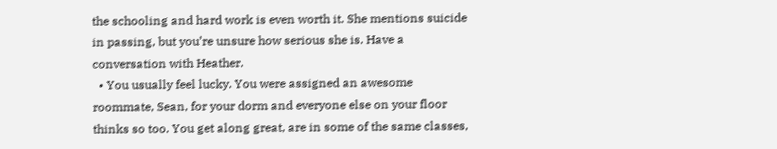the schooling and hard work is even worth it. She mentions suicide in passing, but you’re unsure how serious she is. Have a conversation with Heather.
  • You usually feel lucky. You were assigned an awesome roommate, Sean, for your dorm and everyone else on your floor thinks so too. You get along great, are in some of the same classes,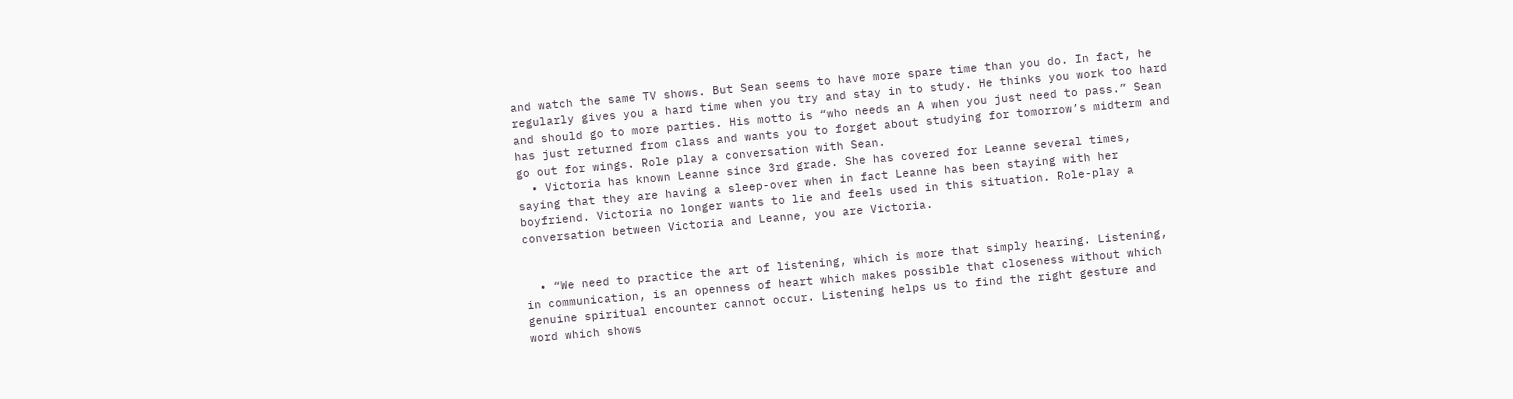and watch the same TV shows. But Sean seems to have more spare time than you do. In fact, he regularly gives you a hard time when you try and stay in to study. He thinks you work too hard and should go to more parties. His motto is “who needs an A when you just need to pass.” Sean has just returned from class and wants you to forget about studying for tomorrow’s midterm and go out for wings. Role play a conversation with Sean.
  • Victoria has known Leanne since 3rd grade. She has covered for Leanne several times, saying that they are having a sleep-over when in fact Leanne has been staying with her boyfriend. Victoria no longer wants to lie and feels used in this situation. Role-play a conversation between Victoria and Leanne, you are Victoria.


  • “We need to practice the art of listening, which is more that simply hearing. Listening, in communication, is an openness of heart which makes possible that closeness without which genuine spiritual encounter cannot occur. Listening helps us to find the right gesture and word which shows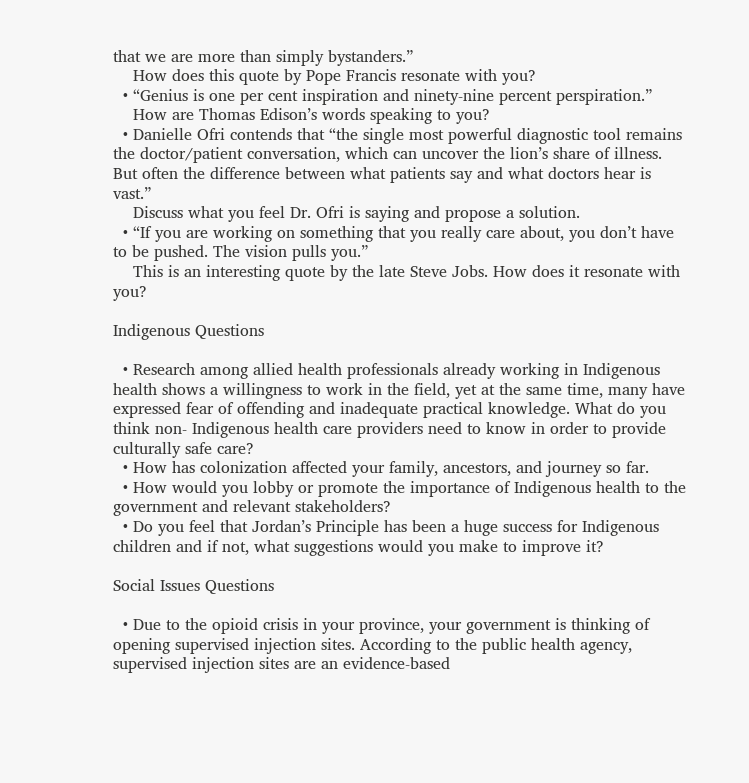that we are more than simply bystanders.”
    How does this quote by Pope Francis resonate with you?
  • “Genius is one per cent inspiration and ninety-nine percent perspiration.”
    How are Thomas Edison’s words speaking to you?
  • Danielle Ofri contends that “the single most powerful diagnostic tool remains the doctor/patient conversation, which can uncover the lion’s share of illness. But often the difference between what patients say and what doctors hear is vast.”
    Discuss what you feel Dr. Ofri is saying and propose a solution.
  • “If you are working on something that you really care about, you don’t have to be pushed. The vision pulls you.”
    This is an interesting quote by the late Steve Jobs. How does it resonate with you?

Indigenous Questions

  • Research among allied health professionals already working in Indigenous health shows a willingness to work in the field, yet at the same time, many have expressed fear of offending and inadequate practical knowledge. What do you think non- Indigenous health care providers need to know in order to provide culturally safe care?
  • How has colonization affected your family, ancestors, and journey so far.
  • How would you lobby or promote the importance of Indigenous health to the government and relevant stakeholders?
  • Do you feel that Jordan’s Principle has been a huge success for Indigenous children and if not, what suggestions would you make to improve it?

Social Issues Questions

  • Due to the opioid crisis in your province, your government is thinking of opening supervised injection sites. According to the public health agency, supervised injection sites are an evidence-based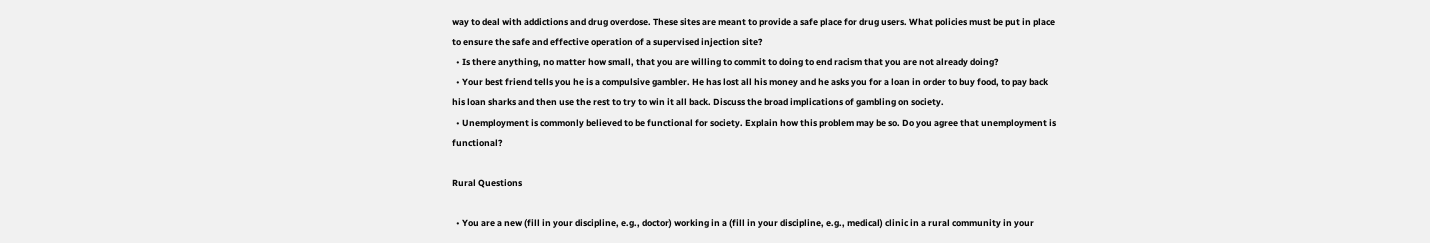way to deal with addictions and drug overdose. These sites are meant to provide a safe place for drug users. What policies must be put in place to ensure the safe and effective operation of a supervised injection site?
  • Is there anything, no matter how small, that you are willing to commit to doing to end racism that you are not already doing?
  • Your best friend tells you he is a compulsive gambler. He has lost all his money and he asks you for a loan in order to buy food, to pay back his loan sharks and then use the rest to try to win it all back. Discuss the broad implications of gambling on society.
  • Unemployment is commonly believed to be functional for society. Explain how this problem may be so. Do you agree that unemployment is functional?

Rural Questions

  • You are a new (fill in your discipline, e.g., doctor) working in a (fill in your discipline, e.g., medical) clinic in a rural community in your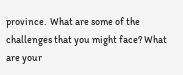province.  What are some of the challenges that you might face? What are your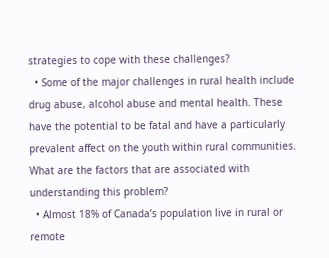strategies to cope with these challenges?
  • Some of the major challenges in rural health include drug abuse, alcohol abuse and mental health. These have the potential to be fatal and have a particularly prevalent affect on the youth within rural communities. What are the factors that are associated with understanding this problem?
  • Almost 18% of Canada’s population live in rural or remote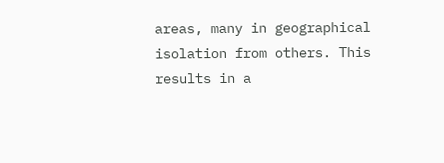areas, many in geographical isolation from others. This results in a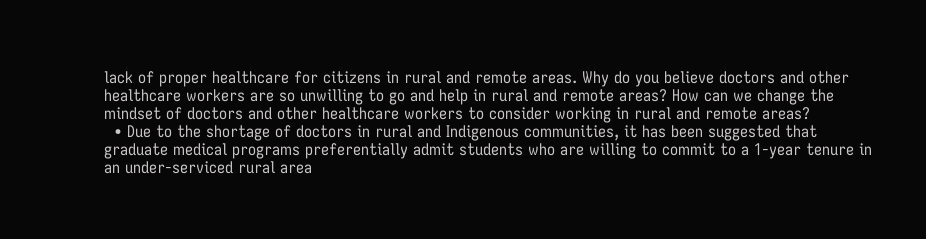lack of proper healthcare for citizens in rural and remote areas. Why do you believe doctors and other healthcare workers are so unwilling to go and help in rural and remote areas? How can we change the mindset of doctors and other healthcare workers to consider working in rural and remote areas?
  • Due to the shortage of doctors in rural and Indigenous communities, it has been suggested that graduate medical programs preferentially admit students who are willing to commit to a 1-year tenure in an under-serviced rural area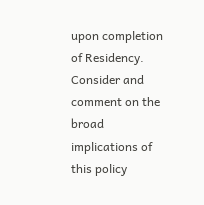upon completion of Residency. Consider and comment on the broad implications of this policy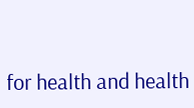for health and health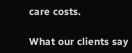care costs.

What our clients say